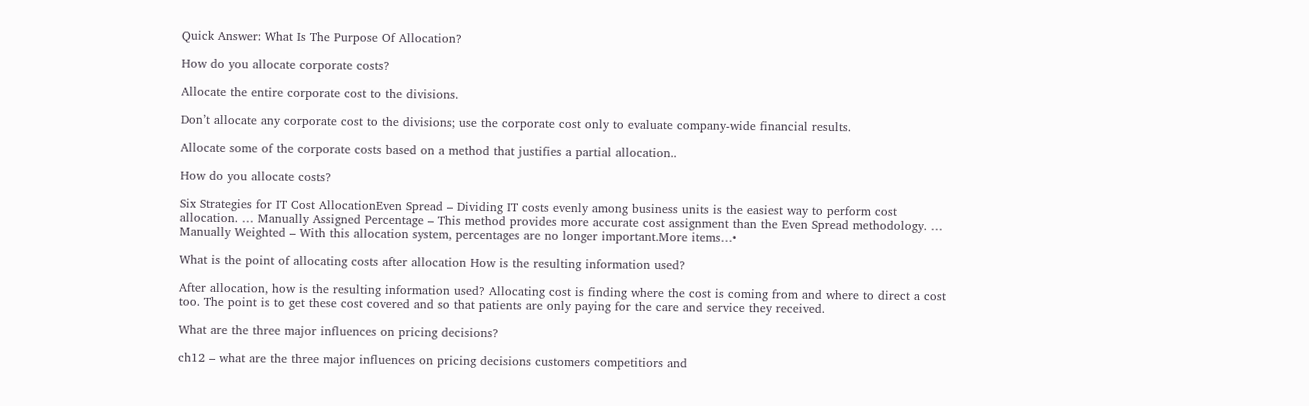Quick Answer: What Is The Purpose Of Allocation?

How do you allocate corporate costs?

Allocate the entire corporate cost to the divisions.

Don’t allocate any corporate cost to the divisions; use the corporate cost only to evaluate company-wide financial results.

Allocate some of the corporate costs based on a method that justifies a partial allocation..

How do you allocate costs?

Six Strategies for IT Cost AllocationEven Spread – Dividing IT costs evenly among business units is the easiest way to perform cost allocation. … Manually Assigned Percentage – This method provides more accurate cost assignment than the Even Spread methodology. … Manually Weighted – With this allocation system, percentages are no longer important.More items…•

What is the point of allocating costs after allocation How is the resulting information used?

After allocation, how is the resulting information used? Allocating cost is finding where the cost is coming from and where to direct a cost too. The point is to get these cost covered and so that patients are only paying for the care and service they received.

What are the three major influences on pricing decisions?

ch12 – what are the three major influences on pricing decisions customers competitiors and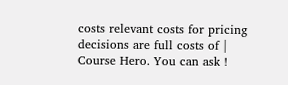costs relevant costs for pricing decisions are full costs of | Course Hero. You can ask !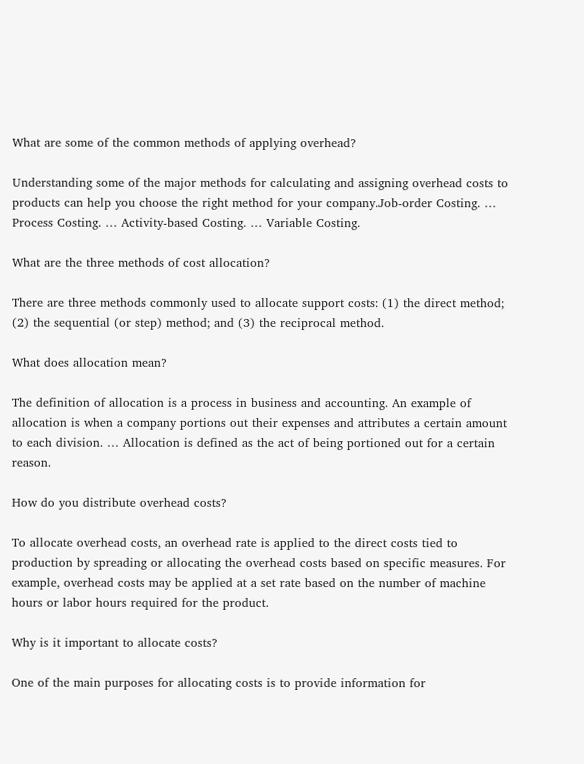What are some of the common methods of applying overhead?

Understanding some of the major methods for calculating and assigning overhead costs to products can help you choose the right method for your company.Job-order Costing. … Process Costing. … Activity-based Costing. … Variable Costing.

What are the three methods of cost allocation?

There are three methods commonly used to allocate support costs: (1) the direct method; (2) the sequential (or step) method; and (3) the reciprocal method.

What does allocation mean?

The definition of allocation is a process in business and accounting. An example of allocation is when a company portions out their expenses and attributes a certain amount to each division. … Allocation is defined as the act of being portioned out for a certain reason.

How do you distribute overhead costs?

To allocate overhead costs, an overhead rate is applied to the direct costs tied to production by spreading or allocating the overhead costs based on specific measures. For example, overhead costs may be applied at a set rate based on the number of machine hours or labor hours required for the product.

Why is it important to allocate costs?

One of the main purposes for allocating costs is to provide information for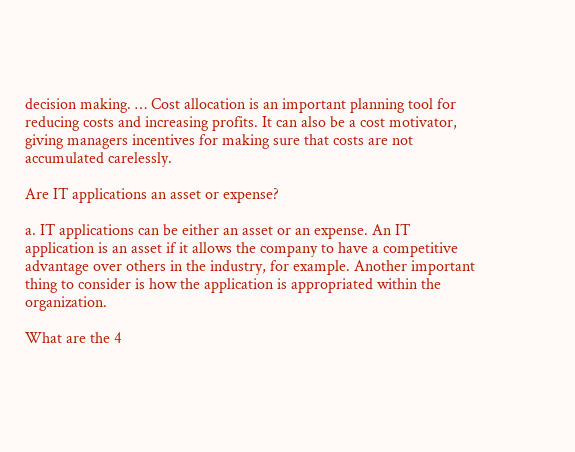decision making. … Cost allocation is an important planning tool for reducing costs and increasing profits. It can also be a cost motivator, giving managers incentives for making sure that costs are not accumulated carelessly.

Are IT applications an asset or expense?

a. IT applications can be either an asset or an expense. An IT application is an asset if it allows the company to have a competitive advantage over others in the industry, for example. Another important thing to consider is how the application is appropriated within the organization.

What are the 4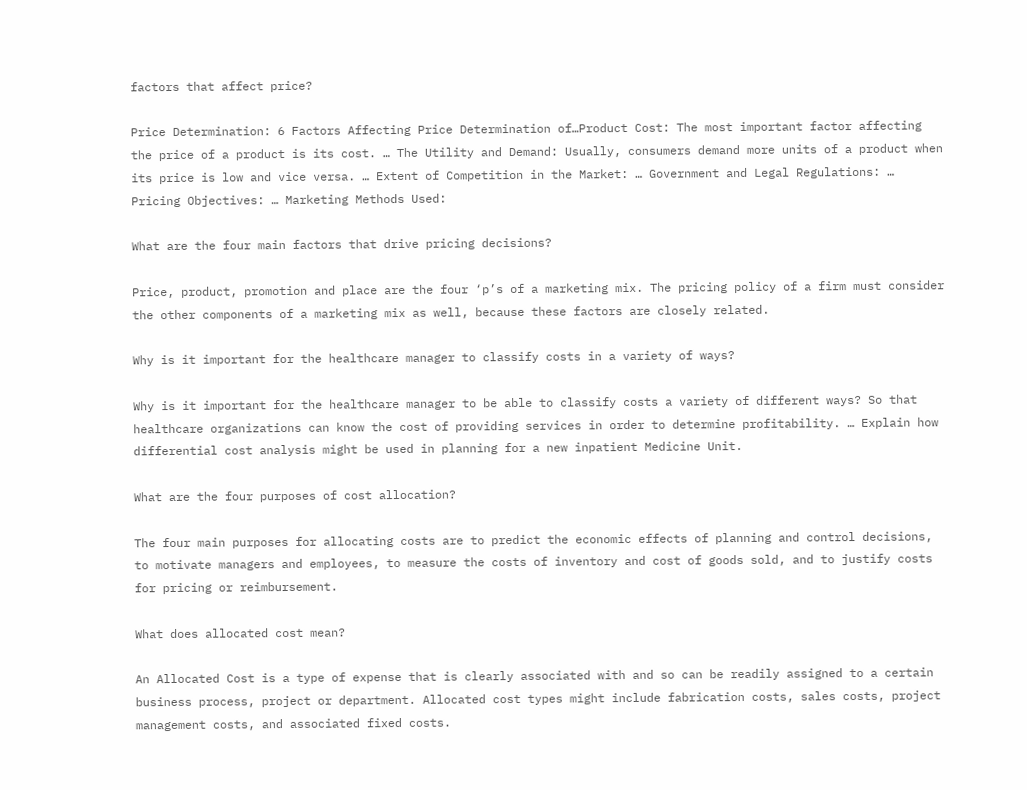factors that affect price?

Price Determination: 6 Factors Affecting Price Determination of…Product Cost: The most important factor affecting the price of a product is its cost. … The Utility and Demand: Usually, consumers demand more units of a product when its price is low and vice versa. … Extent of Competition in the Market: … Government and Legal Regulations: … Pricing Objectives: … Marketing Methods Used:

What are the four main factors that drive pricing decisions?

Price, product, promotion and place are the four ‘p’s of a marketing mix. The pricing policy of a firm must consider the other components of a marketing mix as well, because these factors are closely related.

Why is it important for the healthcare manager to classify costs in a variety of ways?

Why is it important for the healthcare manager to be able to classify costs a variety of different ways? So that healthcare organizations can know the cost of providing services in order to determine profitability. … Explain how differential cost analysis might be used in planning for a new inpatient Medicine Unit.

What are the four purposes of cost allocation?

The four main purposes for allocating costs are to predict the economic effects of planning and control decisions, to motivate managers and employees, to measure the costs of inventory and cost of goods sold, and to justify costs for pricing or reimbursement.

What does allocated cost mean?

An Allocated Cost is a type of expense that is clearly associated with and so can be readily assigned to a certain business process, project or department. Allocated cost types might include fabrication costs, sales costs, project management costs, and associated fixed costs.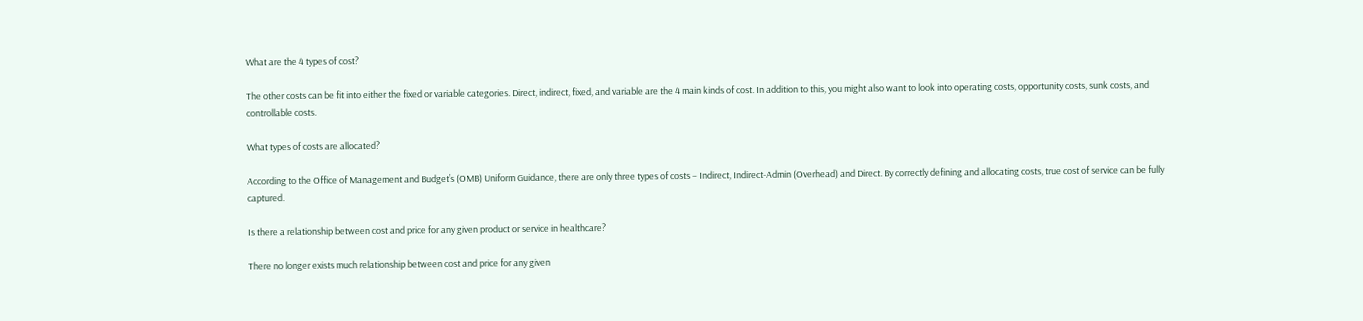What are the 4 types of cost?

The other costs can be fit into either the fixed or variable categories. Direct, indirect, fixed, and variable are the 4 main kinds of cost. In addition to this, you might also want to look into operating costs, opportunity costs, sunk costs, and controllable costs.

What types of costs are allocated?

According to the Office of Management and Budget’s (OMB) Uniform Guidance, there are only three types of costs – Indirect, Indirect-Admin (Overhead) and Direct. By correctly defining and allocating costs, true cost of service can be fully captured.

Is there a relationship between cost and price for any given product or service in healthcare?

There no longer exists much relationship between cost and price for any given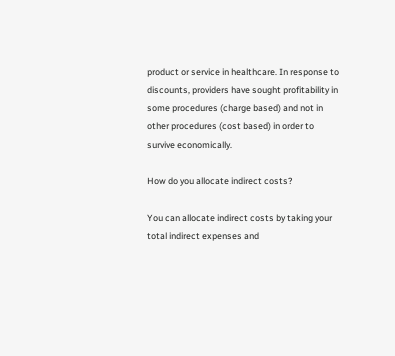product or service in healthcare. In response to discounts, providers have sought profitability in some procedures (charge based) and not in other procedures (cost based) in order to survive economically.

How do you allocate indirect costs?

You can allocate indirect costs by taking your total indirect expenses and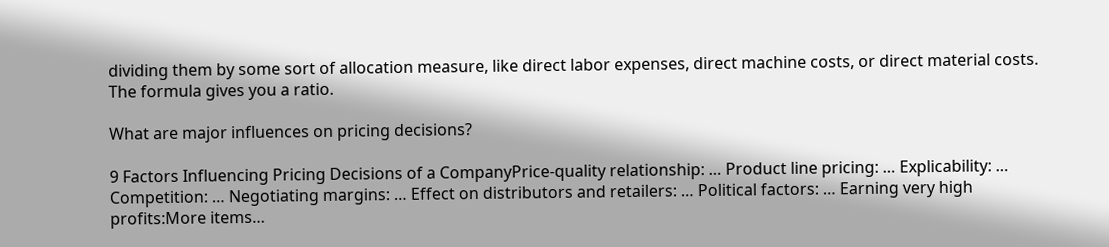dividing them by some sort of allocation measure, like direct labor expenses, direct machine costs, or direct material costs. The formula gives you a ratio.

What are major influences on pricing decisions?

9 Factors Influencing Pricing Decisions of a CompanyPrice-quality relationship: … Product line pricing: … Explicability: … Competition: … Negotiating margins: … Effect on distributors and retailers: … Political factors: … Earning very high profits:More items…